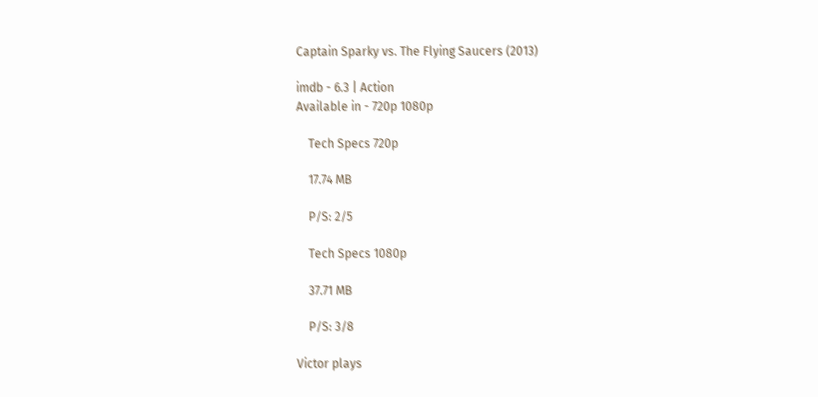Captain Sparky vs. The Flying Saucers (2013)

imdb - 6.3 | Action
Available in - 720p 1080p

    Tech Specs 720p

    17.74 MB

    P/S: 2/5

    Tech Specs 1080p

    37.71 MB

    P/S: 3/8

Victor plays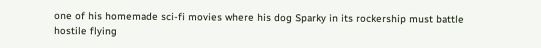one of his homemade sci-fi movies where his dog Sparky in its rockership must battle hostile flying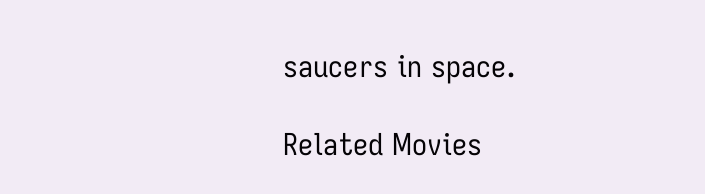saucers in space.

Related Movies